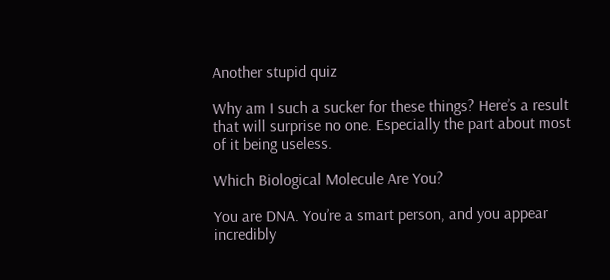Another stupid quiz

Why am I such a sucker for these things? Here’s a result that will surprise no one. Especially the part about most of it being useless.

Which Biological Molecule Are You?

You are DNA. You’re a smart person, and you appear incredibly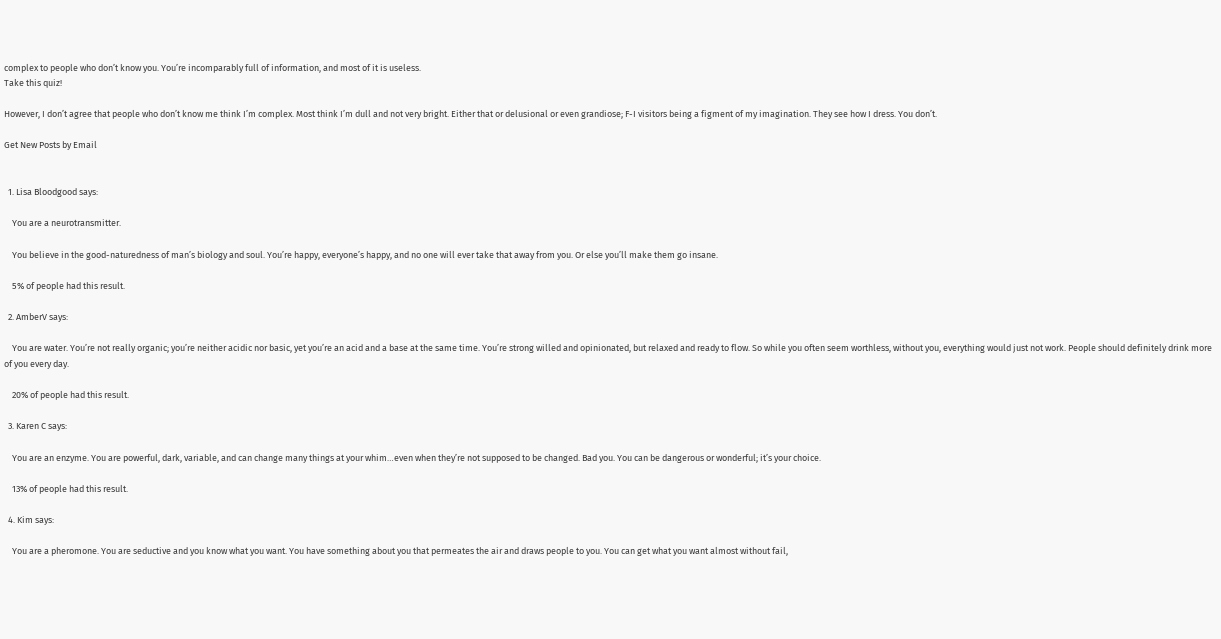complex to people who don’t know you. You’re incomparably full of information, and most of it is useless.
Take this quiz!

However, I don’t agree that people who don’t know me think I’m complex. Most think I’m dull and not very bright. Either that or delusional or even grandiose; F-I visitors being a figment of my imagination. They see how I dress. You don’t.

Get New Posts by Email


  1. Lisa Bloodgood says:

    You are a neurotransmitter.

    You believe in the good-naturedness of man’s biology and soul. You’re happy, everyone’s happy, and no one will ever take that away from you. Or else you’ll make them go insane.

    5% of people had this result.

  2. AmberV says:

    You are water. You’re not really organic; you’re neither acidic nor basic, yet you’re an acid and a base at the same time. You’re strong willed and opinionated, but relaxed and ready to flow. So while you often seem worthless, without you, everything would just not work. People should definitely drink more of you every day.

    20% of people had this result.

  3. Karen C says:

    You are an enzyme. You are powerful, dark, variable, and can change many things at your whim…even when they’re not supposed to be changed. Bad you. You can be dangerous or wonderful; it’s your choice.

    13% of people had this result.

  4. Kim says:

    You are a pheromone. You are seductive and you know what you want. You have something about you that permeates the air and draws people to you. You can get what you want almost without fail,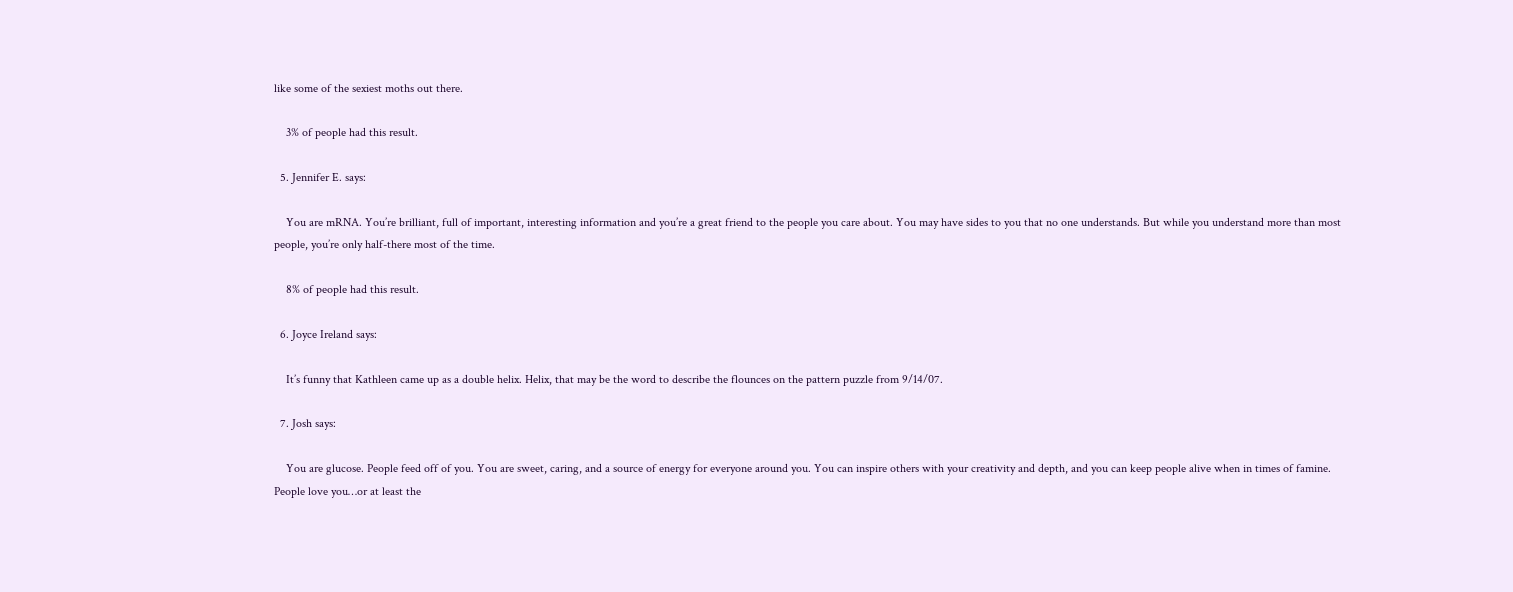like some of the sexiest moths out there.

    3% of people had this result.

  5. Jennifer E. says:

    You are mRNA. You’re brilliant, full of important, interesting information and you’re a great friend to the people you care about. You may have sides to you that no one understands. But while you understand more than most people, you’re only half-there most of the time.

    8% of people had this result.

  6. Joyce Ireland says:

    It’s funny that Kathleen came up as a double helix. Helix, that may be the word to describe the flounces on the pattern puzzle from 9/14/07.

  7. Josh says:

    You are glucose. People feed off of you. You are sweet, caring, and a source of energy for everyone around you. You can inspire others with your creativity and depth, and you can keep people alive when in times of famine. People love you…or at least the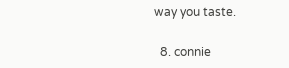way you taste.

  8. connie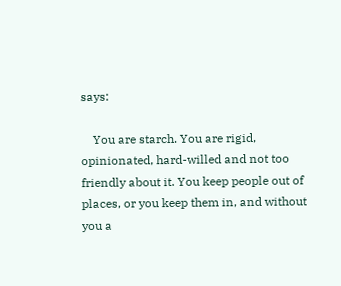says:

    You are starch. You are rigid, opinionated, hard-willed and not too friendly about it. You keep people out of places, or you keep them in, and without you a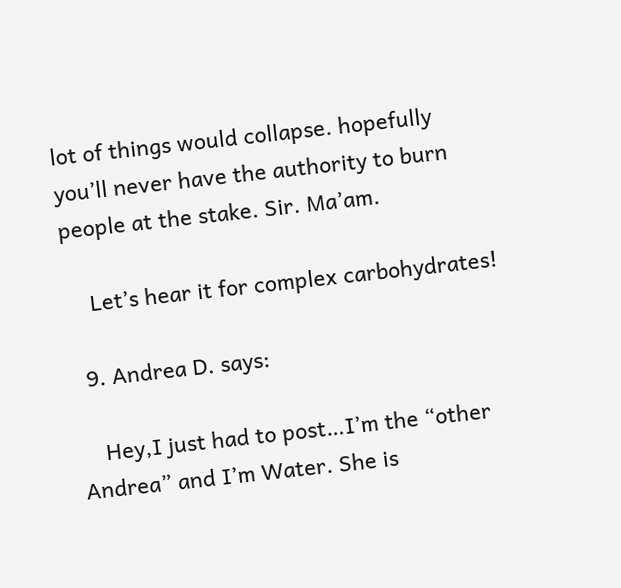lot of things would collapse. hopefully you’ll never have the authority to burn people at the stake. Sir. Ma’am.

    Let’s hear it for complex carbohydrates!

  9. Andrea D. says:

    Hey,I just had to post…I’m the “other Andrea” and I’m Water. She is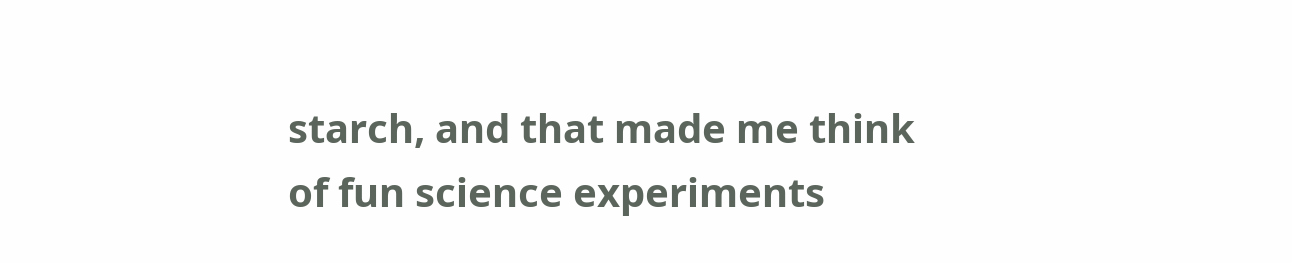starch, and that made me think of fun science experiments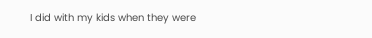I did with my kids when they were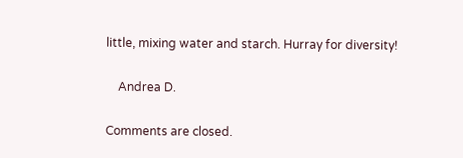little, mixing water and starch. Hurray for diversity!

    Andrea D.

Comments are closed.